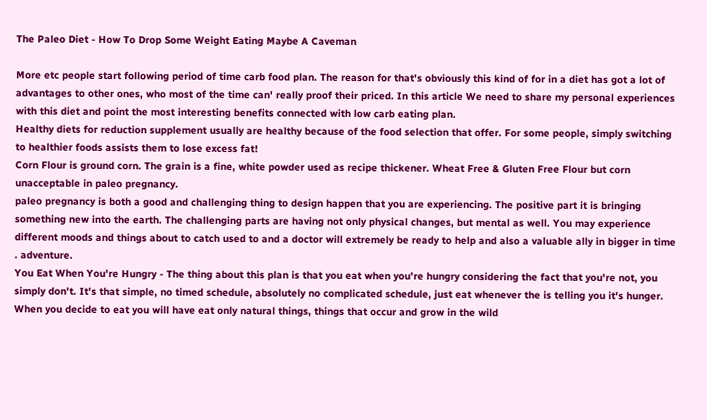The Paleo Diet - How To Drop Some Weight Eating Maybe A Caveman

More etc people start following period of time carb food plan. The reason for that's obviously this kind of for in a diet has got a lot of advantages to other ones, who most of the time can' really proof their priced. In this article We need to share my personal experiences with this diet and point the most interesting benefits connected with low carb eating plan.
Healthy diets for reduction supplement usually are healthy because of the food selection that offer. For some people, simply switching to healthier foods assists them to lose excess fat!
Corn Flour is ground corn. The grain is a fine, white powder used as recipe thickener. Wheat Free & Gluten Free Flour but corn unacceptable in paleo pregnancy.
paleo pregnancy is both a good and challenging thing to design happen that you are experiencing. The positive part it is bringing something new into the earth. The challenging parts are having not only physical changes, but mental as well. You may experience different moods and things about to catch used to and a doctor will extremely be ready to help and also a valuable ally in bigger in time . adventure.
You Eat When You're Hungry - The thing about this plan is that you eat when you're hungry considering the fact that you're not, you simply don't. It's that simple, no timed schedule, absolutely no complicated schedule, just eat whenever the is telling you it's hunger. When you decide to eat you will have eat only natural things, things that occur and grow in the wild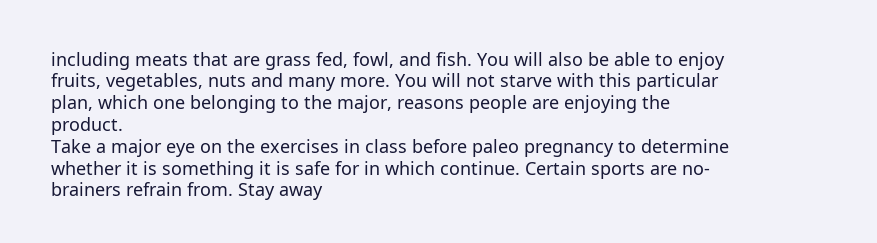including meats that are grass fed, fowl, and fish. You will also be able to enjoy fruits, vegetables, nuts and many more. You will not starve with this particular plan, which one belonging to the major, reasons people are enjoying the product.
Take a major eye on the exercises in class before paleo pregnancy to determine whether it is something it is safe for in which continue. Certain sports are no-brainers refrain from. Stay away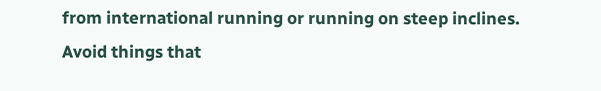from international running or running on steep inclines. Avoid things that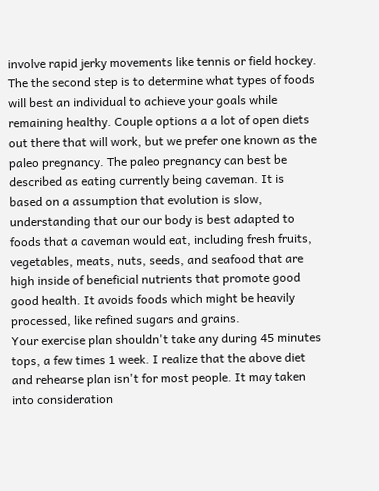involve rapid jerky movements like tennis or field hockey.
The the second step is to determine what types of foods will best an individual to achieve your goals while remaining healthy. Couple options a a lot of open diets out there that will work, but we prefer one known as the paleo pregnancy. The paleo pregnancy can best be described as eating currently being caveman. It is based on a assumption that evolution is slow, understanding that our our body is best adapted to foods that a caveman would eat, including fresh fruits, vegetables, meats, nuts, seeds, and seafood that are high inside of beneficial nutrients that promote good good health. It avoids foods which might be heavily processed, like refined sugars and grains.
Your exercise plan shouldn't take any during 45 minutes tops, a few times 1 week. I realize that the above diet and rehearse plan isn't for most people. It may taken into consideration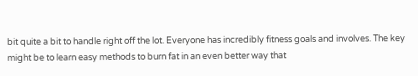bit quite a bit to handle right off the lot. Everyone has incredibly fitness goals and involves. The key might be to learn easy methods to burn fat in an even better way that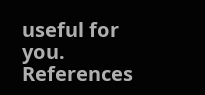useful for you.
References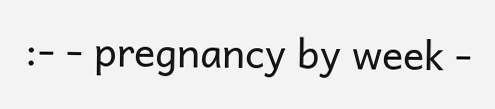:- - pregnancy by week -